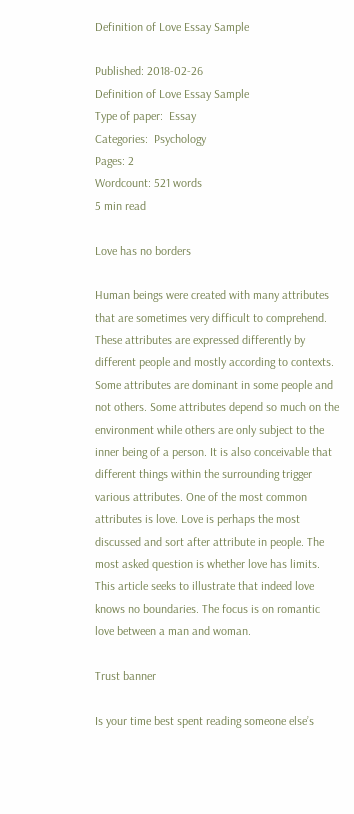Definition of Love Essay Sample

Published: 2018-02-26
Definition of Love Essay Sample
Type of paper:  Essay
Categories:  Psychology
Pages: 2
Wordcount: 521 words
5 min read

Love has no borders

Human beings were created with many attributes that are sometimes very difficult to comprehend. These attributes are expressed differently by different people and mostly according to contexts. Some attributes are dominant in some people and not others. Some attributes depend so much on the environment while others are only subject to the inner being of a person. It is also conceivable that different things within the surrounding trigger various attributes. One of the most common attributes is love. Love is perhaps the most discussed and sort after attribute in people. The most asked question is whether love has limits. This article seeks to illustrate that indeed love knows no boundaries. The focus is on romantic love between a man and woman.

Trust banner

Is your time best spent reading someone else’s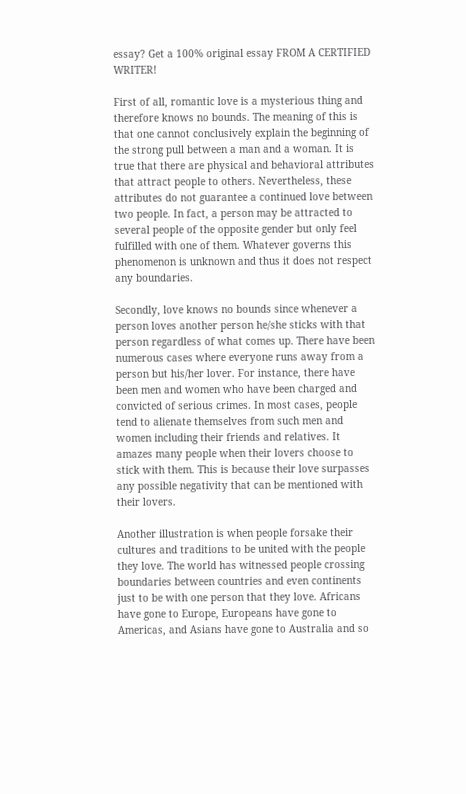essay? Get a 100% original essay FROM A CERTIFIED WRITER!

First of all, romantic love is a mysterious thing and therefore knows no bounds. The meaning of this is that one cannot conclusively explain the beginning of the strong pull between a man and a woman. It is true that there are physical and behavioral attributes that attract people to others. Nevertheless, these attributes do not guarantee a continued love between two people. In fact, a person may be attracted to several people of the opposite gender but only feel fulfilled with one of them. Whatever governs this phenomenon is unknown and thus it does not respect any boundaries.

Secondly, love knows no bounds since whenever a person loves another person he/she sticks with that person regardless of what comes up. There have been numerous cases where everyone runs away from a person but his/her lover. For instance, there have been men and women who have been charged and convicted of serious crimes. In most cases, people tend to alienate themselves from such men and women including their friends and relatives. It amazes many people when their lovers choose to stick with them. This is because their love surpasses any possible negativity that can be mentioned with their lovers.

Another illustration is when people forsake their cultures and traditions to be united with the people they love. The world has witnessed people crossing boundaries between countries and even continents just to be with one person that they love. Africans have gone to Europe, Europeans have gone to Americas, and Asians have gone to Australia and so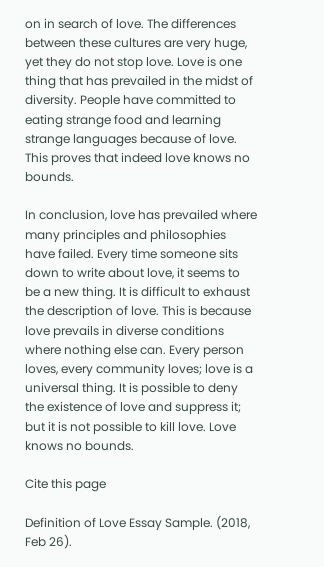on in search of love. The differences between these cultures are very huge, yet they do not stop love. Love is one thing that has prevailed in the midst of diversity. People have committed to eating strange food and learning strange languages because of love. This proves that indeed love knows no bounds.

In conclusion, love has prevailed where many principles and philosophies have failed. Every time someone sits down to write about love, it seems to be a new thing. It is difficult to exhaust the description of love. This is because love prevails in diverse conditions where nothing else can. Every person loves, every community loves; love is a universal thing. It is possible to deny the existence of love and suppress it; but it is not possible to kill love. Love knows no bounds.

Cite this page

Definition of Love Essay Sample. (2018, Feb 26).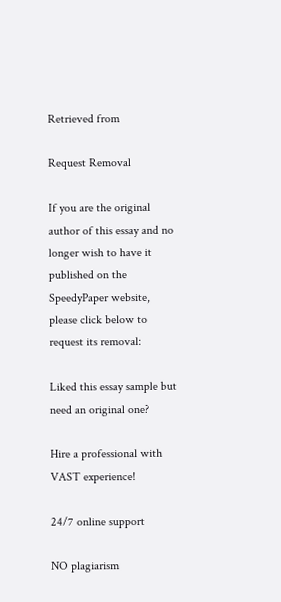Retrieved from

Request Removal

If you are the original author of this essay and no longer wish to have it published on the SpeedyPaper website, please click below to request its removal:

Liked this essay sample but need an original one?

Hire a professional with VAST experience!

24/7 online support

NO plagiarism